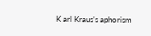K arl Kraus’s aphorism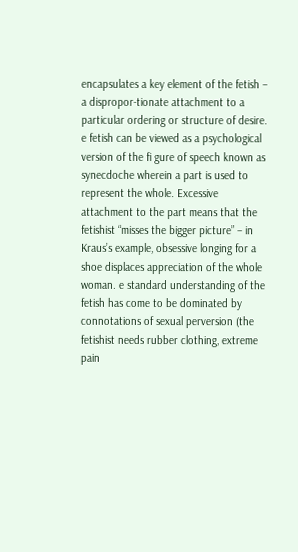encapsulates a key element of the fetish – a dispropor-tionate attachment to a particular ordering or structure of desire. e fetish can be viewed as a psychological version of the fi gure of speech known as synecdoche wherein a part is used to represent the whole. Excessive attachment to the part means that the fetishist “misses the bigger picture” – in Kraus’s example, obsessive longing for a shoe displaces appreciation of the whole woman. e standard understanding of the fetish has come to be dominated by connotations of sexual perversion (the fetishist needs rubber clothing, extreme pain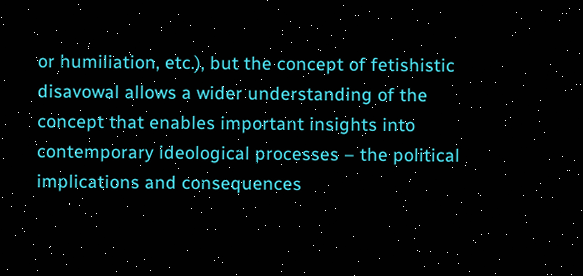or humiliation, etc.), but the concept of fetishistic disavowal allows a wider understanding of the concept that enables important insights into contemporary ideological processes – the political implications and consequences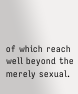of which reach well beyond the merely sexual.